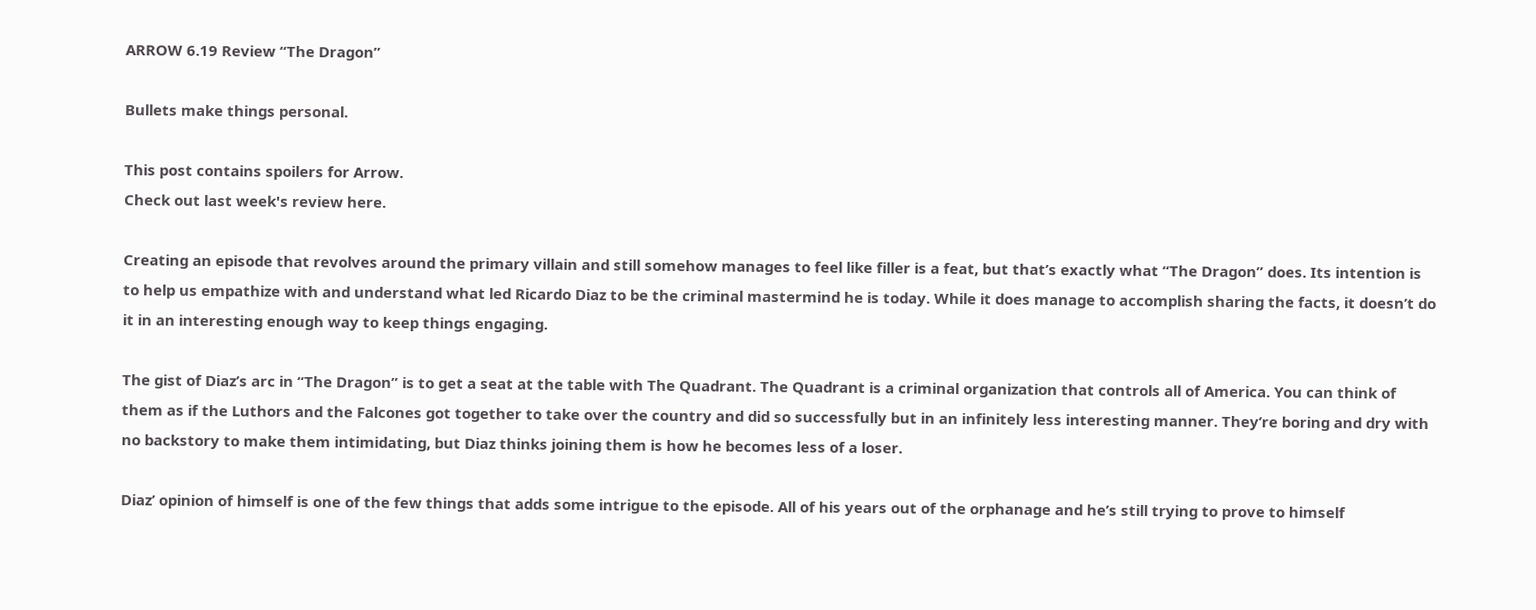ARROW 6.19 Review “The Dragon”

Bullets make things personal.

This post contains spoilers for Arrow.
Check out last week's review here.

Creating an episode that revolves around the primary villain and still somehow manages to feel like filler is a feat, but that’s exactly what “The Dragon” does. Its intention is to help us empathize with and understand what led Ricardo Diaz to be the criminal mastermind he is today. While it does manage to accomplish sharing the facts, it doesn’t do it in an interesting enough way to keep things engaging.

The gist of Diaz’s arc in “The Dragon” is to get a seat at the table with The Quadrant. The Quadrant is a criminal organization that controls all of America. You can think of them as if the Luthors and the Falcones got together to take over the country and did so successfully but in an infinitely less interesting manner. They’re boring and dry with no backstory to make them intimidating, but Diaz thinks joining them is how he becomes less of a loser.

Diaz’ opinion of himself is one of the few things that adds some intrigue to the episode. All of his years out of the orphanage and he’s still trying to prove to himself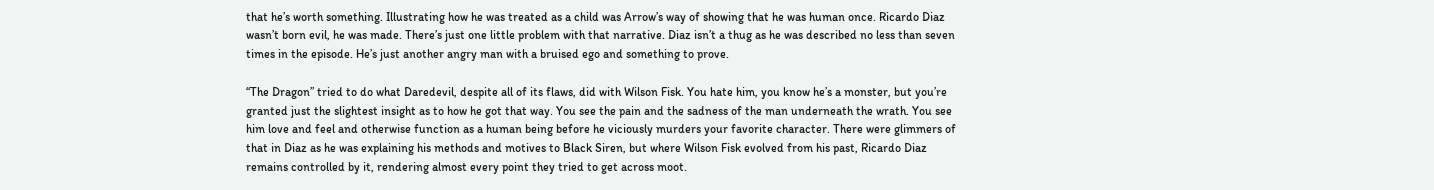that he’s worth something. Illustrating how he was treated as a child was Arrow’s way of showing that he was human once. Ricardo Diaz wasn’t born evil, he was made. There’s just one little problem with that narrative. Diaz isn’t a thug as he was described no less than seven times in the episode. He’s just another angry man with a bruised ego and something to prove.

“The Dragon” tried to do what Daredevil, despite all of its flaws, did with Wilson Fisk. You hate him, you know he’s a monster, but you’re granted just the slightest insight as to how he got that way. You see the pain and the sadness of the man underneath the wrath. You see him love and feel and otherwise function as a human being before he viciously murders your favorite character. There were glimmers of that in Diaz as he was explaining his methods and motives to Black Siren, but where Wilson Fisk evolved from his past, Ricardo Diaz remains controlled by it, rendering almost every point they tried to get across moot.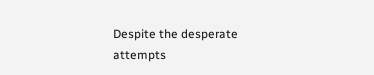Despite the desperate attempts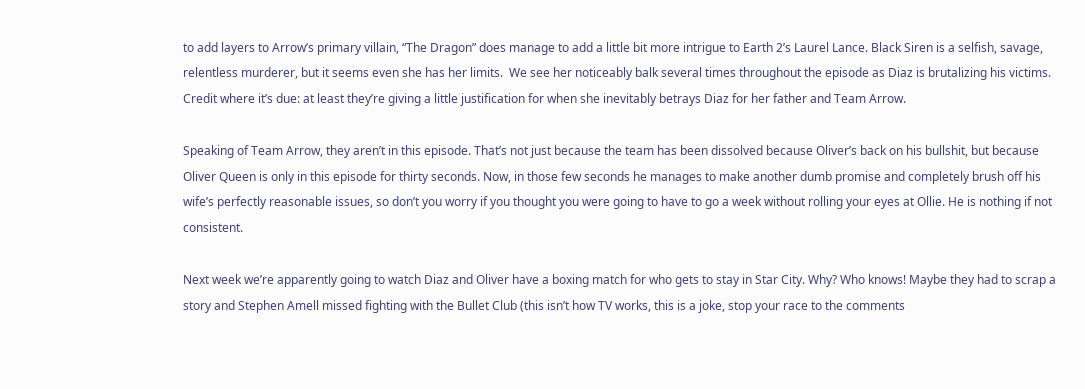to add layers to Arrow’s primary villain, “The Dragon” does manage to add a little bit more intrigue to Earth 2’s Laurel Lance. Black Siren is a selfish, savage, relentless murderer, but it seems even she has her limits.  We see her noticeably balk several times throughout the episode as Diaz is brutalizing his victims. Credit where it’s due: at least they’re giving a little justification for when she inevitably betrays Diaz for her father and Team Arrow.

Speaking of Team Arrow, they aren’t in this episode. That’s not just because the team has been dissolved because Oliver’s back on his bullshit, but because Oliver Queen is only in this episode for thirty seconds. Now, in those few seconds he manages to make another dumb promise and completely brush off his wife’s perfectly reasonable issues, so don’t you worry if you thought you were going to have to go a week without rolling your eyes at Ollie. He is nothing if not consistent.

Next week we’re apparently going to watch Diaz and Oliver have a boxing match for who gets to stay in Star City. Why? Who knows! Maybe they had to scrap a story and Stephen Amell missed fighting with the Bullet Club (this isn’t how TV works, this is a joke, stop your race to the comments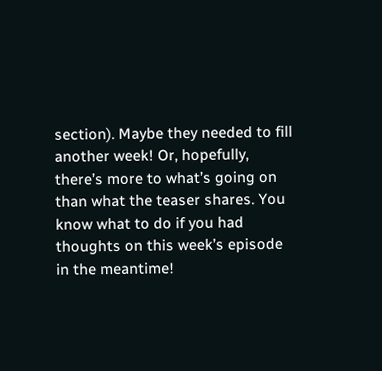section). Maybe they needed to fill another week! Or, hopefully, there’s more to what’s going on than what the teaser shares. You know what to do if you had thoughts on this week’s episode in the meantime!